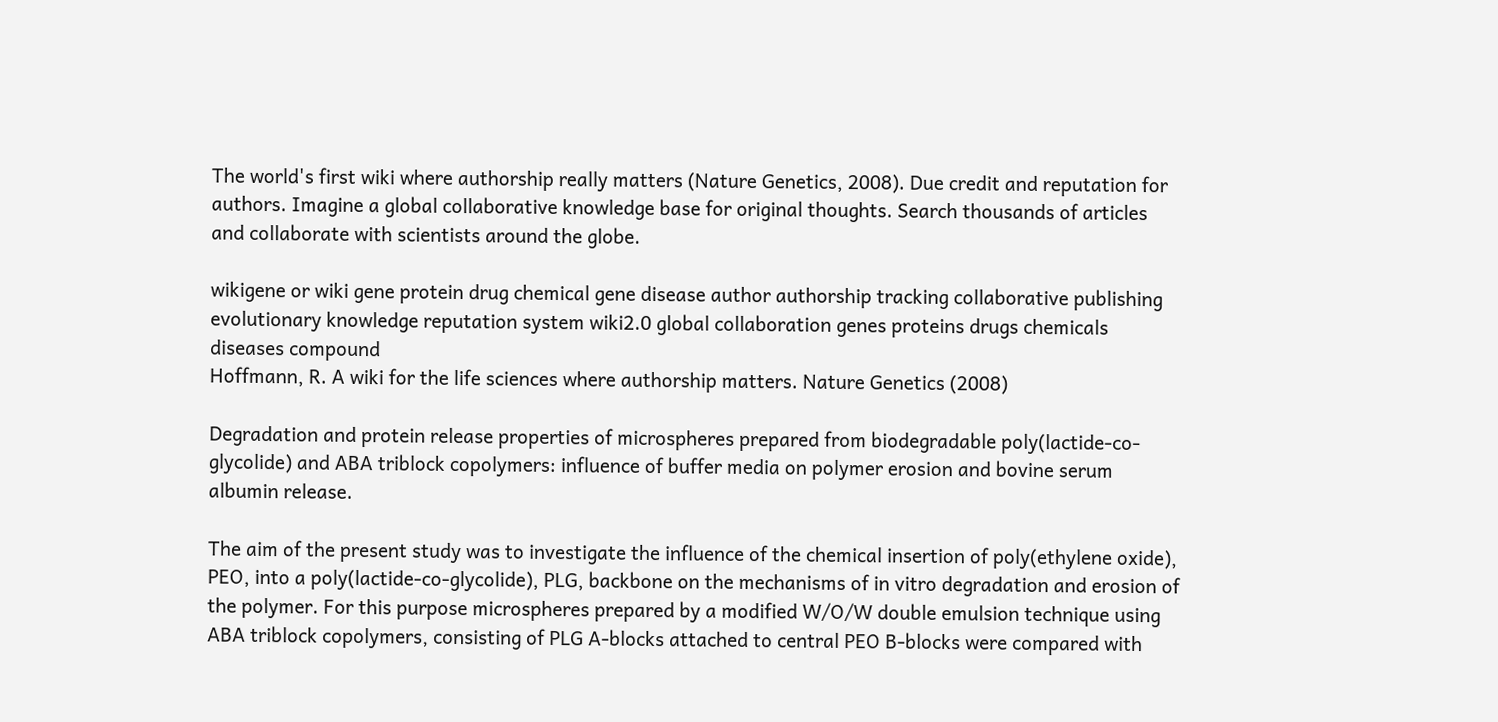The world's first wiki where authorship really matters (Nature Genetics, 2008). Due credit and reputation for authors. Imagine a global collaborative knowledge base for original thoughts. Search thousands of articles and collaborate with scientists around the globe.

wikigene or wiki gene protein drug chemical gene disease author authorship tracking collaborative publishing evolutionary knowledge reputation system wiki2.0 global collaboration genes proteins drugs chemicals diseases compound
Hoffmann, R. A wiki for the life sciences where authorship matters. Nature Genetics (2008)

Degradation and protein release properties of microspheres prepared from biodegradable poly(lactide-co-glycolide) and ABA triblock copolymers: influence of buffer media on polymer erosion and bovine serum albumin release.

The aim of the present study was to investigate the influence of the chemical insertion of poly(ethylene oxide), PEO, into a poly(lactide-co-glycolide), PLG, backbone on the mechanisms of in vitro degradation and erosion of the polymer. For this purpose microspheres prepared by a modified W/O/W double emulsion technique using ABA triblock copolymers, consisting of PLG A-blocks attached to central PEO B-blocks were compared with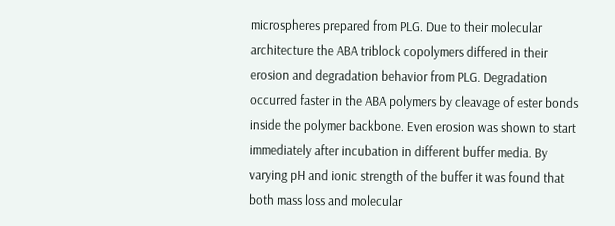microspheres prepared from PLG. Due to their molecular architecture the ABA triblock copolymers differed in their erosion and degradation behavior from PLG. Degradation occurred faster in the ABA polymers by cleavage of ester bonds inside the polymer backbone. Even erosion was shown to start immediately after incubation in different buffer media. By varying pH and ionic strength of the buffer it was found that both mass loss and molecular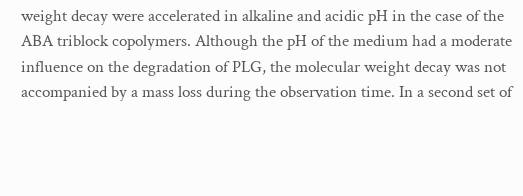weight decay were accelerated in alkaline and acidic pH in the case of the ABA triblock copolymers. Although the pH of the medium had a moderate influence on the degradation of PLG, the molecular weight decay was not accompanied by a mass loss during the observation time. In a second set of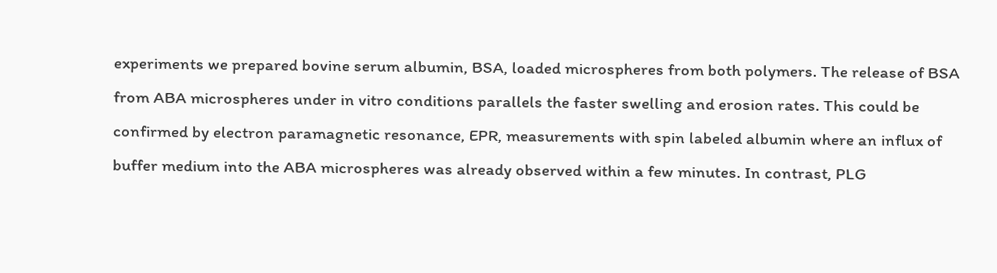experiments we prepared bovine serum albumin, BSA, loaded microspheres from both polymers. The release of BSA from ABA microspheres under in vitro conditions parallels the faster swelling and erosion rates. This could be confirmed by electron paramagnetic resonance, EPR, measurements with spin labeled albumin where an influx of buffer medium into the ABA microspheres was already observed within a few minutes. In contrast, PLG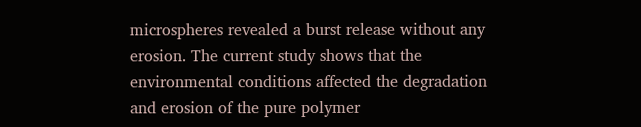microspheres revealed a burst release without any erosion. The current study shows that the environmental conditions affected the degradation and erosion of the pure polymer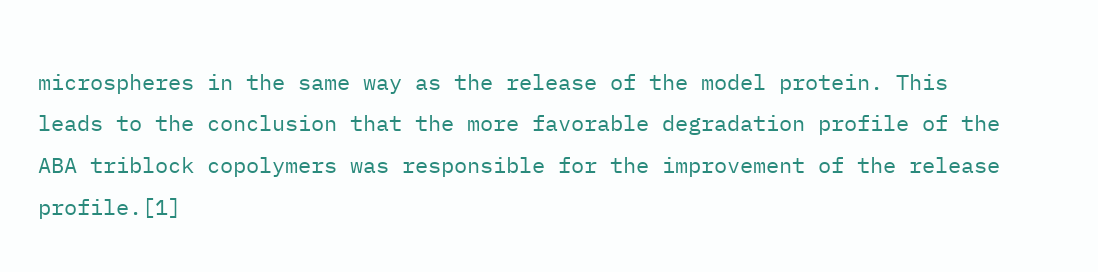microspheres in the same way as the release of the model protein. This leads to the conclusion that the more favorable degradation profile of the ABA triblock copolymers was responsible for the improvement of the release profile.[1]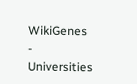WikiGenes - Universities